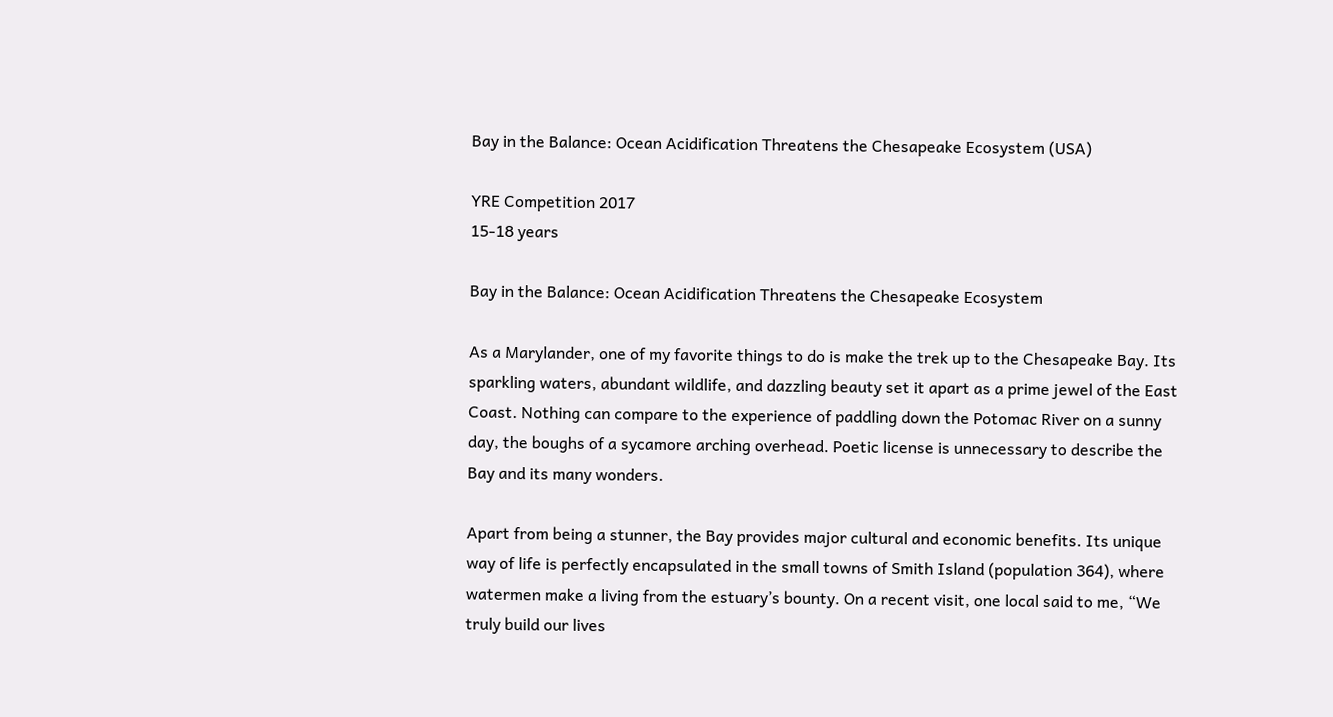Bay in the Balance: Ocean Acidification Threatens the Chesapeake Ecosystem (USA)

YRE Competition 2017
15-18 years

Bay in the Balance: Ocean Acidification Threatens the Chesapeake Ecosystem

As a Marylander, one of my favorite things to do is make the trek up to the Chesapeake Bay. Its sparkling waters, abundant wildlife, and dazzling beauty set it apart as a prime jewel of the East Coast. Nothing can compare to the experience of paddling down the Potomac River on a sunny day, the boughs of a sycamore arching overhead. Poetic license is unnecessary to describe the Bay and its many wonders.

Apart from being a stunner, the Bay provides major cultural and economic benefits. Its unique way of life is perfectly encapsulated in the small towns of Smith Island (population 364), where watermen make a living from the estuary’s bounty. On a recent visit, one local said to me, “We truly build our lives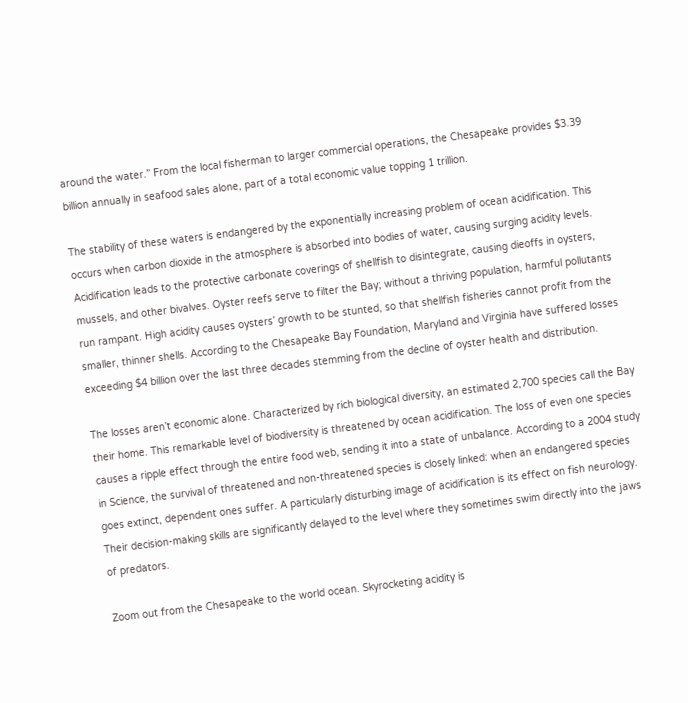around the water.” From the local fisherman to larger commercial operations, the Chesapeake provides $3.39 billion annually in seafood sales alone, part of a total economic value topping 1 trillion.

The stability of these waters is endangered by the exponentially increasing problem of ocean acidification. This occurs when carbon dioxide in the atmosphere is absorbed into bodies of water, causing surging acidity levels. Acidification leads to the protective carbonate coverings of shellfish to disintegrate, causing dieoffs in oysters, mussels, and other bivalves. Oyster reefs serve to filter the Bay; without a thriving population, harmful pollutants run rampant. High acidity causes oysters’ growth to be stunted, so that shellfish fisheries cannot profit from the smaller, thinner shells. According to the Chesapeake Bay Foundation, Maryland and Virginia have suffered losses exceeding $4 billion over the last three decades stemming from the decline of oyster health and distribution.

The losses aren’t economic alone. Characterized by rich biological diversity, an estimated 2,700 species call the Bay their home. This remarkable level of biodiversity is threatened by ocean acidification. The loss of even one species causes a ripple effect through the entire food web, sending it into a state of unbalance. According to a 2004 study in Science, the survival of threatened and non-threatened species is closely linked: when an endangered species goes extinct, dependent ones suffer. A particularly disturbing image of acidification is its effect on fish neurology. Their decision-making skills are significantly delayed to the level where they sometimes swim directly into the jaws of predators.

Zoom out from the Chesapeake to the world ocean. Skyrocketing acidity is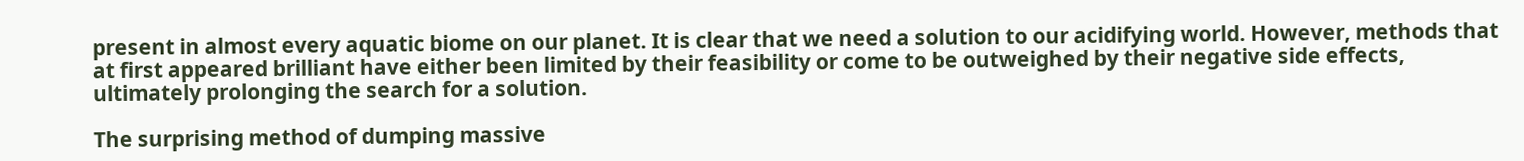present in almost every aquatic biome on our planet. It is clear that we need a solution to our acidifying world. However, methods that at first appeared brilliant have either been limited by their feasibility or come to be outweighed by their negative side effects, ultimately prolonging the search for a solution.

The surprising method of dumping massive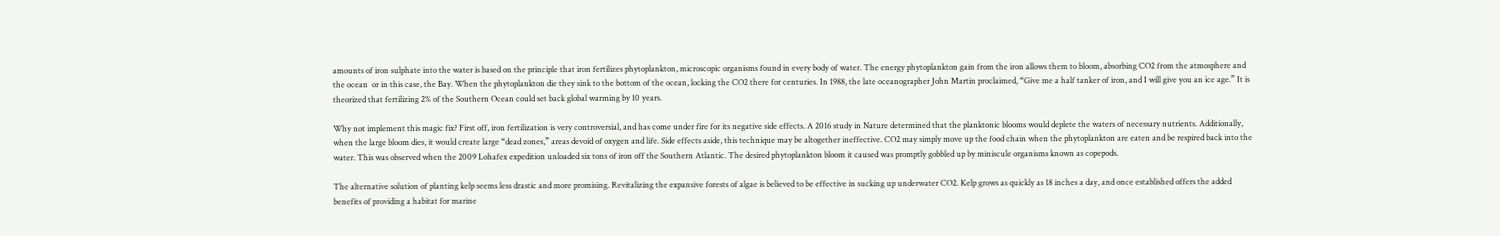amounts of iron sulphate into the water is based on the principle that iron fertilizes phytoplankton, microscopic organisms found in every body of water. The energy phytoplankton gain from the iron allows them to bloom, absorbing CO2 from the atmosphere and the ocean  or in this case, the Bay. When the phytoplankton die they sink to the bottom of the ocean, locking the CO2 there for centuries. In 1988, the late oceanographer John Martin proclaimed, “Give me a half tanker of iron, and I will give you an ice age.” It is theorized that fertilizing 2% of the Southern Ocean could set back global warming by 10 years.

Why not implement this magic fix? First off, iron fertilization is very controversial, and has come under fire for its negative side effects. A 2016 study in Nature determined that the planktonic blooms would deplete the waters of necessary nutrients. Additionally, when the large bloom dies, it would create large “dead zones,” areas devoid of oxygen and life. Side effects aside, this technique may be altogether ineffective. CO2 may simply move up the food chain when the phytoplankton are eaten and be respired back into the water. This was observed when the 2009 Lohafex expedition unloaded six tons of iron off the Southern Atlantic. The desired phytoplankton bloom it caused was promptly gobbled up by miniscule organisms known as copepods.

The alternative solution of planting kelp seems less drastic and more promising. Revitalizing the expansive forests of algae is believed to be effective in sucking up underwater CO2. Kelp grows as quickly as 18 inches a day, and once established offers the added benefits of providing a habitat for marine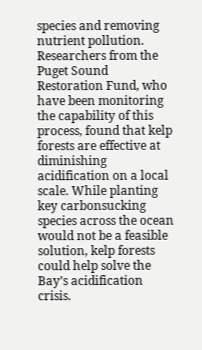species and removing nutrient pollution. Researchers from the Puget Sound Restoration Fund, who have been monitoring the capability of this process, found that kelp forests are effective at diminishing acidification on a local scale. While planting key carbonsucking species across the ocean would not be a feasible solution, kelp forests could help solve the Bay’s acidification crisis.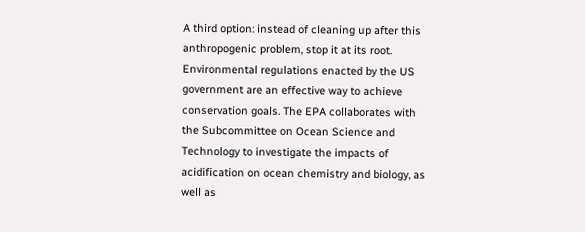A third option: instead of cleaning up after this anthropogenic problem, stop it at its root. Environmental regulations enacted by the US government are an effective way to achieve conservation goals. The EPA collaborates with the Subcommittee on Ocean Science and Technology to investigate the impacts of acidification on ocean chemistry and biology, as well as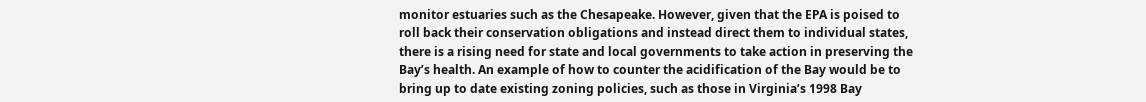monitor estuaries such as the Chesapeake. However, given that the EPA is poised to roll back their conservation obligations and instead direct them to individual states, there is a rising need for state and local governments to take action in preserving the Bay’s health. An example of how to counter the acidification of the Bay would be to bring up to date existing zoning policies, such as those in Virginia’s 1998 Bay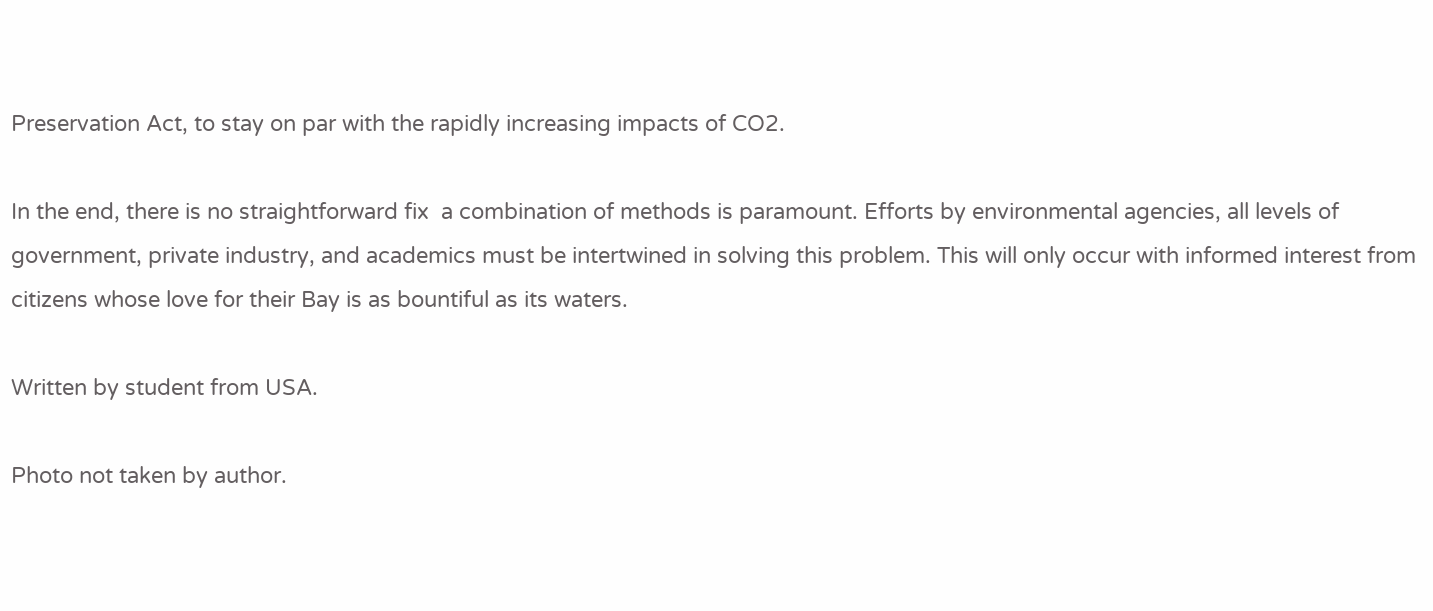Preservation Act, to stay on par with the rapidly increasing impacts of CO2.

In the end, there is no straightforward fix  a combination of methods is paramount. Efforts by environmental agencies, all levels of government, private industry, and academics must be intertwined in solving this problem. This will only occur with informed interest from citizens whose love for their Bay is as bountiful as its waters.

Written by student from USA.

Photo not taken by author.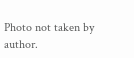Photo not taken by author.